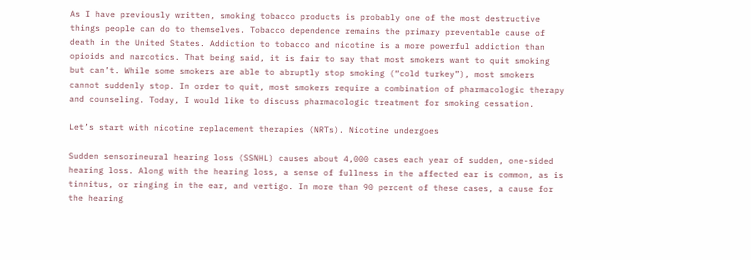As I have previously written, smoking tobacco products is probably one of the most destructive things people can do to themselves. Tobacco dependence remains the primary preventable cause of death in the United States. Addiction to tobacco and nicotine is a more powerful addiction than opioids and narcotics. That being said, it is fair to say that most smokers want to quit smoking but can’t. While some smokers are able to abruptly stop smoking (“cold turkey”), most smokers cannot suddenly stop. In order to quit, most smokers require a combination of pharmacologic therapy and counseling. Today, I would like to discuss pharmacologic treatment for smoking cessation.

Let’s start with nicotine replacement therapies (NRTs). Nicotine undergoes

Sudden sensorineural hearing loss (SSNHL) causes about 4,000 cases each year of sudden, one-sided hearing loss. Along with the hearing loss, a sense of fullness in the affected ear is common, as is tinnitus, or ringing in the ear, and vertigo. In more than 90 percent of these cases, a cause for the hearing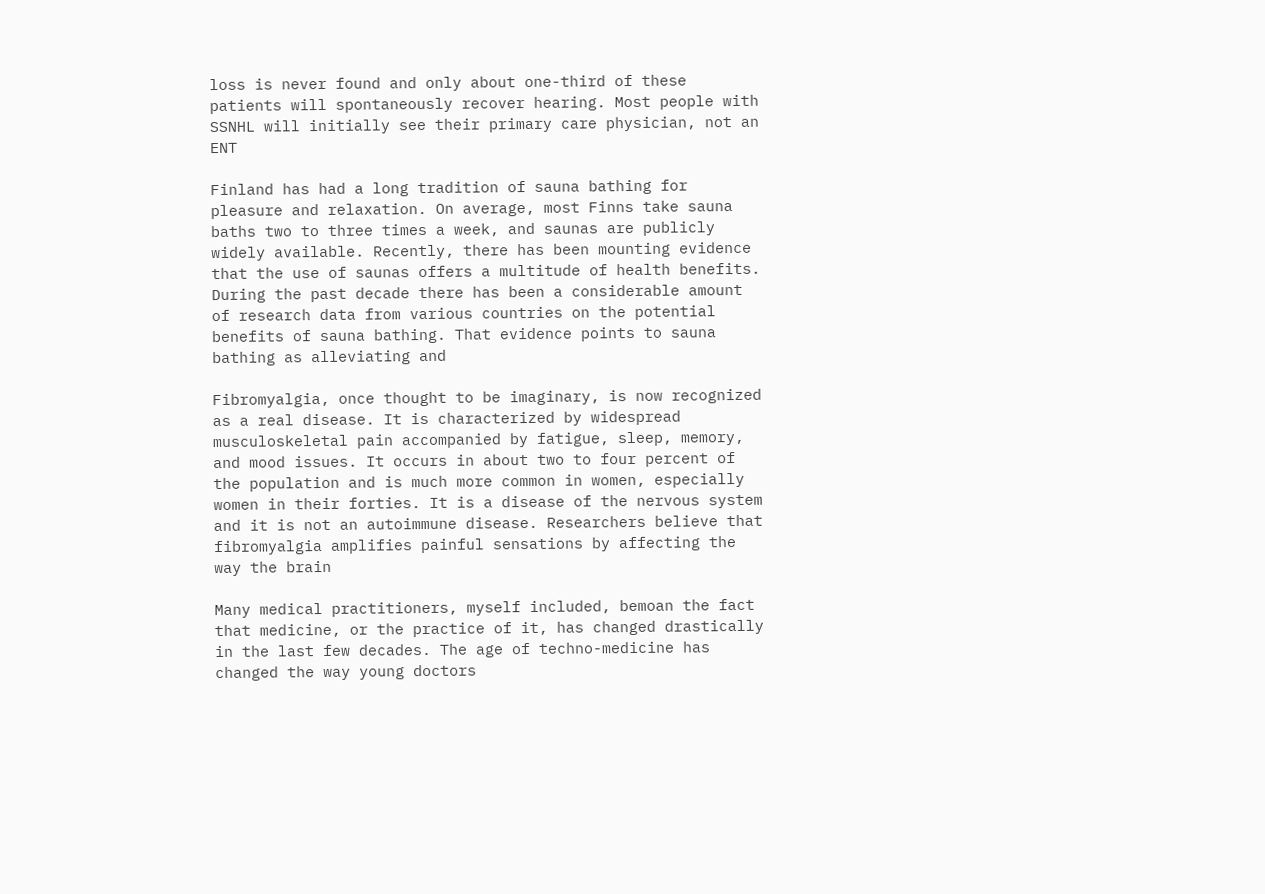loss is never found and only about one-third of these patients will spontaneously recover hearing. Most people with SSNHL will initially see their primary care physician, not an ENT

Finland has had a long tradition of sauna bathing for pleasure and relaxation. On average, most Finns take sauna baths two to three times a week, and saunas are publicly widely available. Recently, there has been mounting evidence that the use of saunas offers a multitude of health benefits. During the past decade there has been a considerable amount of research data from various countries on the potential benefits of sauna bathing. That evidence points to sauna bathing as alleviating and

Fibromyalgia, once thought to be imaginary, is now recognized as a real disease. It is characterized by widespread musculoskeletal pain accompanied by fatigue, sleep, memory, and mood issues. It occurs in about two to four percent of the population and is much more common in women, especially women in their forties. It is a disease of the nervous system and it is not an autoimmune disease. Researchers believe that fibromyalgia amplifies painful sensations by affecting the way the brain

Many medical practitioners, myself included, bemoan the fact that medicine, or the practice of it, has changed drastically in the last few decades. The age of techno-medicine has changed the way young doctors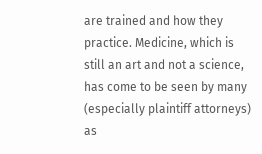are trained and how they practice. Medicine, which is still an art and not a science, has come to be seen by many (especially plaintiff attorneys) as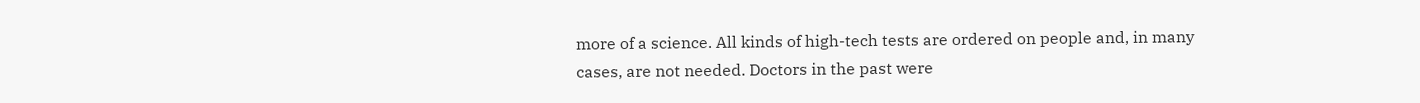more of a science. All kinds of high-tech tests are ordered on people and, in many cases, are not needed. Doctors in the past were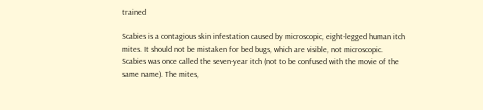trained

Scabies is a contagious skin infestation caused by microscopic, eight-legged human itch mites. It should not be mistaken for bed bugs, which are visible, not microscopic. Scabies was once called the seven-year itch (not to be confused with the movie of the same name). The mites,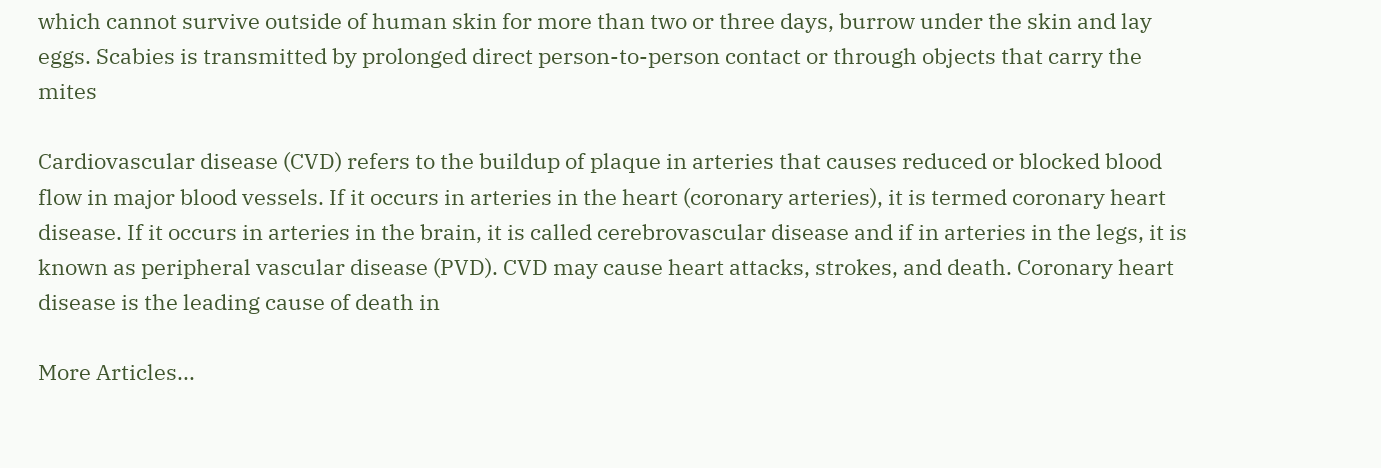which cannot survive outside of human skin for more than two or three days, burrow under the skin and lay eggs. Scabies is transmitted by prolonged direct person-to-person contact or through objects that carry the mites

Cardiovascular disease (CVD) refers to the buildup of plaque in arteries that causes reduced or blocked blood flow in major blood vessels. If it occurs in arteries in the heart (coronary arteries), it is termed coronary heart disease. If it occurs in arteries in the brain, it is called cerebrovascular disease and if in arteries in the legs, it is known as peripheral vascular disease (PVD). CVD may cause heart attacks, strokes, and death. Coronary heart disease is the leading cause of death in

More Articles...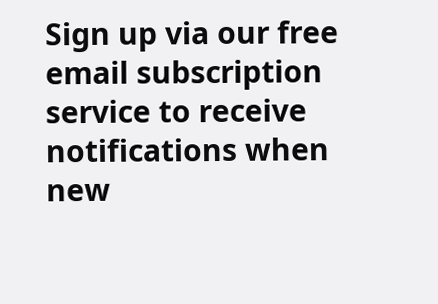Sign up via our free email subscription service to receive notifications when new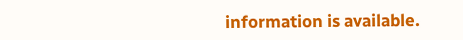information is available.